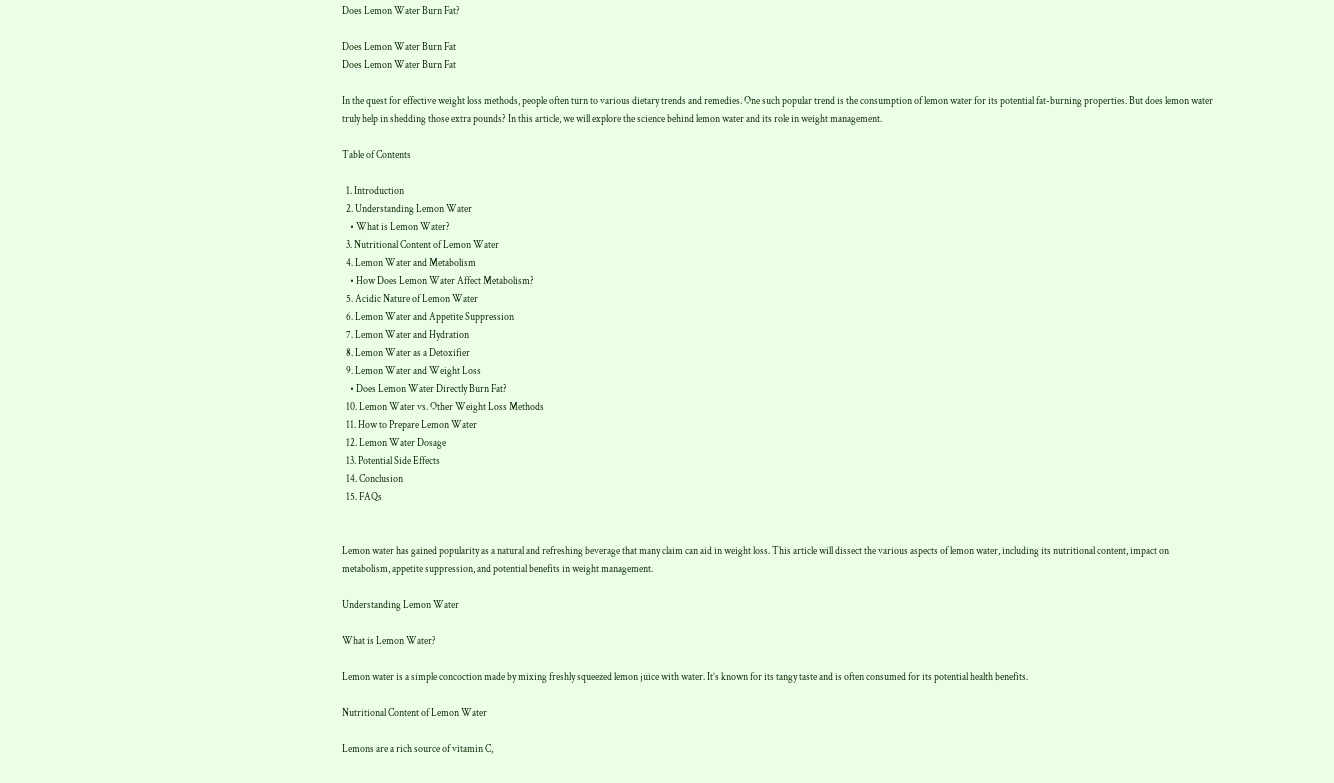Does Lemon Water Burn Fat?

Does Lemon Water Burn Fat
Does Lemon Water Burn Fat

In the quest for effective weight loss methods, people often turn to various dietary trends and remedies. One such popular trend is the consumption of lemon water for its potential fat-burning properties. But does lemon water truly help in shedding those extra pounds? In this article, we will explore the science behind lemon water and its role in weight management.

Table of Contents

  1. Introduction
  2. Understanding Lemon Water
    • What is Lemon Water?
  3. Nutritional Content of Lemon Water
  4. Lemon Water and Metabolism
    • How Does Lemon Water Affect Metabolism?
  5. Acidic Nature of Lemon Water
  6. Lemon Water and Appetite Suppression
  7. Lemon Water and Hydration
  8. Lemon Water as a Detoxifier
  9. Lemon Water and Weight Loss
    • Does Lemon Water Directly Burn Fat?
  10. Lemon Water vs. Other Weight Loss Methods
  11. How to Prepare Lemon Water
  12. Lemon Water Dosage
  13. Potential Side Effects
  14. Conclusion
  15. FAQs


Lemon water has gained popularity as a natural and refreshing beverage that many claim can aid in weight loss. This article will dissect the various aspects of lemon water, including its nutritional content, impact on metabolism, appetite suppression, and potential benefits in weight management.

Understanding Lemon Water

What is Lemon Water?

Lemon water is a simple concoction made by mixing freshly squeezed lemon juice with water. It’s known for its tangy taste and is often consumed for its potential health benefits.

Nutritional Content of Lemon Water

Lemons are a rich source of vitamin C,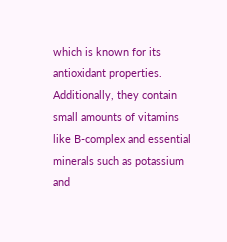which is known for its antioxidant properties. Additionally, they contain small amounts of vitamins like B-complex and essential minerals such as potassium and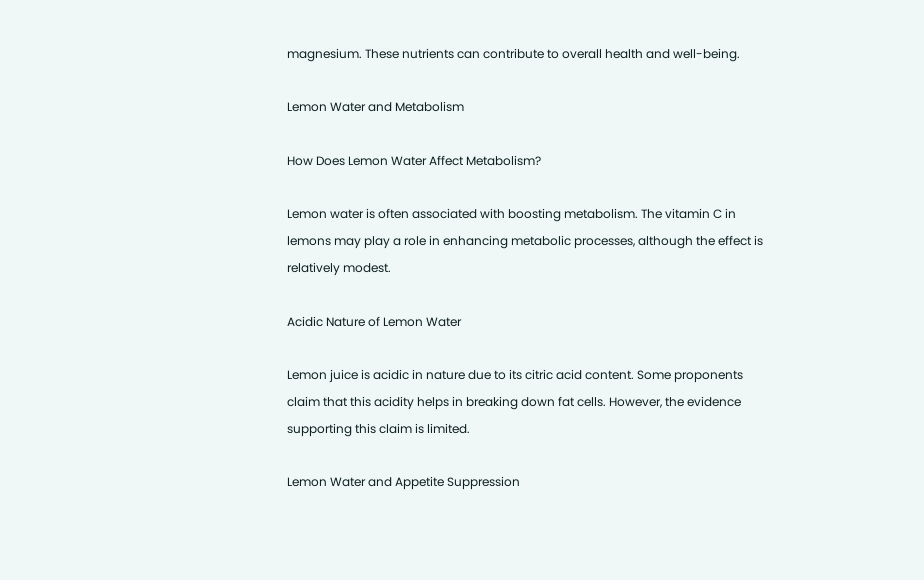magnesium. These nutrients can contribute to overall health and well-being.

Lemon Water and Metabolism

How Does Lemon Water Affect Metabolism?

Lemon water is often associated with boosting metabolism. The vitamin C in lemons may play a role in enhancing metabolic processes, although the effect is relatively modest.

Acidic Nature of Lemon Water

Lemon juice is acidic in nature due to its citric acid content. Some proponents claim that this acidity helps in breaking down fat cells. However, the evidence supporting this claim is limited.

Lemon Water and Appetite Suppression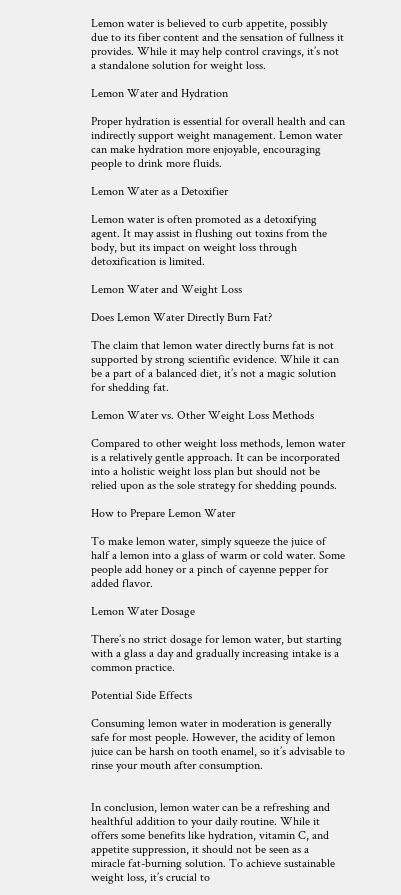Lemon water is believed to curb appetite, possibly due to its fiber content and the sensation of fullness it provides. While it may help control cravings, it’s not a standalone solution for weight loss.

Lemon Water and Hydration

Proper hydration is essential for overall health and can indirectly support weight management. Lemon water can make hydration more enjoyable, encouraging people to drink more fluids.

Lemon Water as a Detoxifier

Lemon water is often promoted as a detoxifying agent. It may assist in flushing out toxins from the body, but its impact on weight loss through detoxification is limited.

Lemon Water and Weight Loss

Does Lemon Water Directly Burn Fat?

The claim that lemon water directly burns fat is not supported by strong scientific evidence. While it can be a part of a balanced diet, it’s not a magic solution for shedding fat.

Lemon Water vs. Other Weight Loss Methods

Compared to other weight loss methods, lemon water is a relatively gentle approach. It can be incorporated into a holistic weight loss plan but should not be relied upon as the sole strategy for shedding pounds.

How to Prepare Lemon Water

To make lemon water, simply squeeze the juice of half a lemon into a glass of warm or cold water. Some people add honey or a pinch of cayenne pepper for added flavor.

Lemon Water Dosage

There’s no strict dosage for lemon water, but starting with a glass a day and gradually increasing intake is a common practice.

Potential Side Effects

Consuming lemon water in moderation is generally safe for most people. However, the acidity of lemon juice can be harsh on tooth enamel, so it’s advisable to rinse your mouth after consumption.


In conclusion, lemon water can be a refreshing and healthful addition to your daily routine. While it offers some benefits like hydration, vitamin C, and appetite suppression, it should not be seen as a miracle fat-burning solution. To achieve sustainable weight loss, it’s crucial to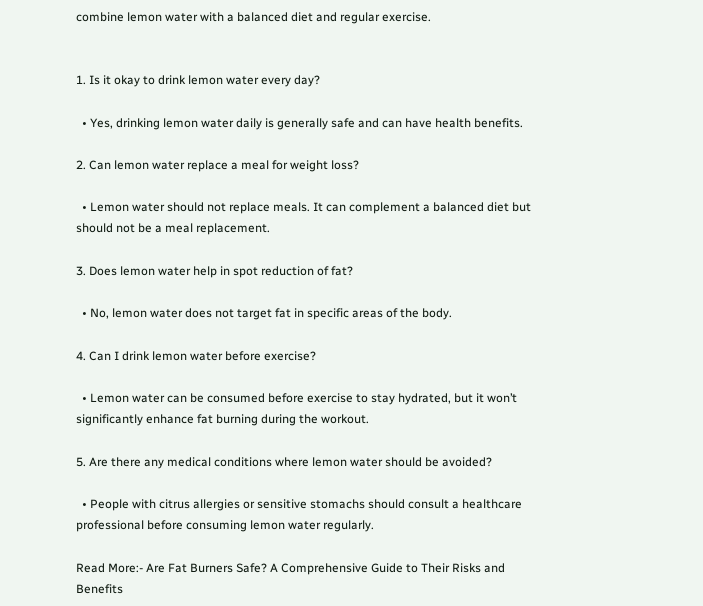combine lemon water with a balanced diet and regular exercise.


1. Is it okay to drink lemon water every day?

  • Yes, drinking lemon water daily is generally safe and can have health benefits.

2. Can lemon water replace a meal for weight loss?

  • Lemon water should not replace meals. It can complement a balanced diet but should not be a meal replacement.

3. Does lemon water help in spot reduction of fat?

  • No, lemon water does not target fat in specific areas of the body.

4. Can I drink lemon water before exercise?

  • Lemon water can be consumed before exercise to stay hydrated, but it won’t significantly enhance fat burning during the workout.

5. Are there any medical conditions where lemon water should be avoided?

  • People with citrus allergies or sensitive stomachs should consult a healthcare professional before consuming lemon water regularly.

Read More:- Are Fat Burners Safe? A Comprehensive Guide to Their Risks and Benefits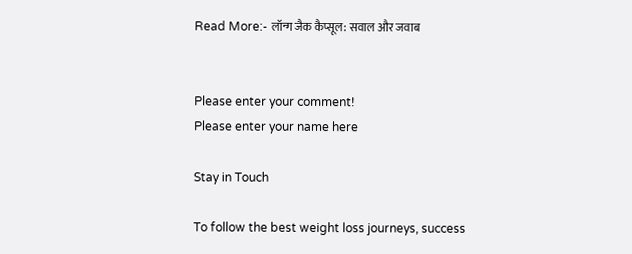Read More:- लॉन्ग जैक कैप्सूल: सवाल और जवाब


Please enter your comment!
Please enter your name here

Stay in Touch

To follow the best weight loss journeys, success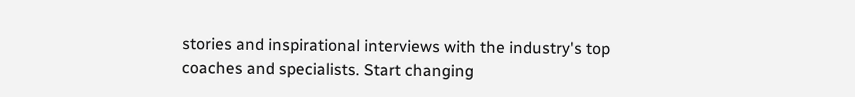stories and inspirational interviews with the industry's top coaches and specialists. Start changing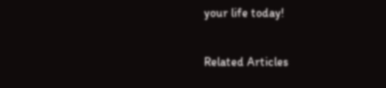your life today!

Related Articles